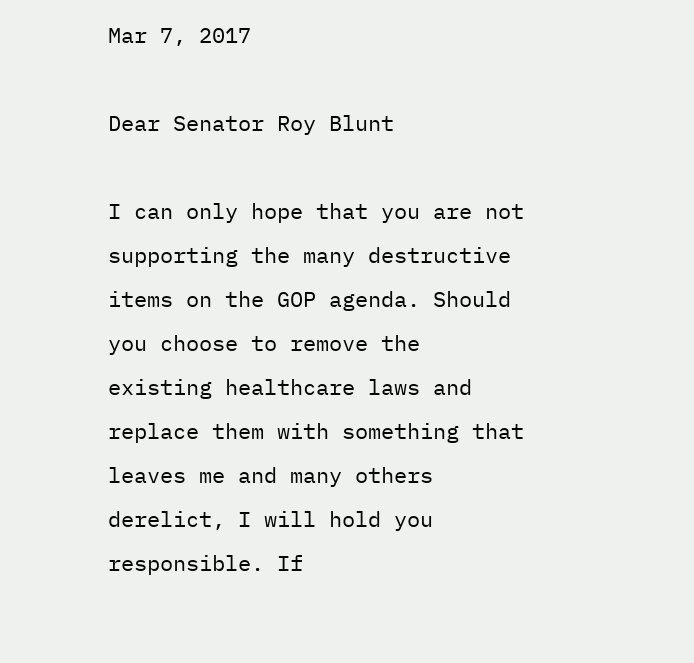Mar 7, 2017

Dear Senator Roy Blunt

I can only hope that you are not supporting the many destructive items on the GOP agenda. Should you choose to remove the existing healthcare laws and replace them with something that leaves me and many others derelict, I will hold you responsible. If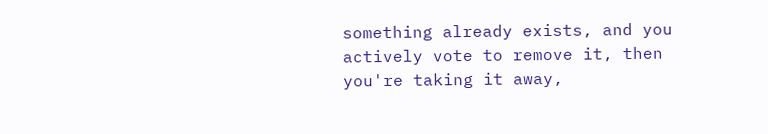something already exists, and you actively vote to remove it, then you're taking it away,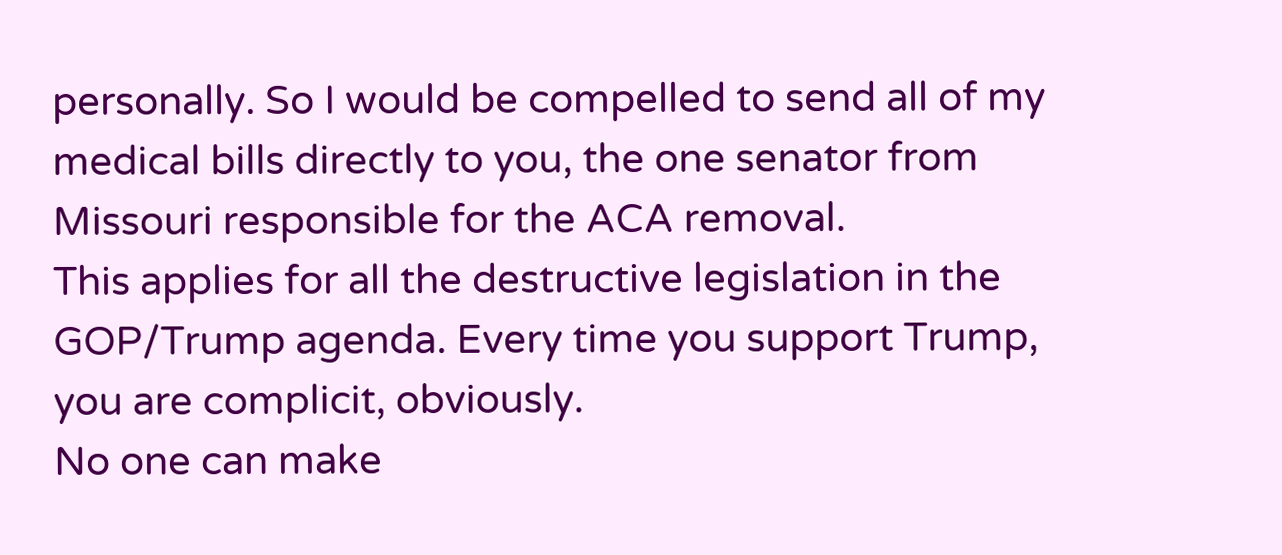personally. So I would be compelled to send all of my medical bills directly to you, the one senator from Missouri responsible for the ACA removal.
This applies for all the destructive legislation in the GOP/Trump agenda. Every time you support Trump, you are complicit, obviously.
No one can make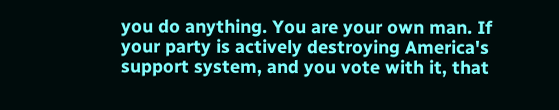you do anything. You are your own man. If your party is actively destroying America's support system, and you vote with it, that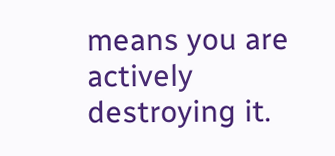means you are actively destroying it.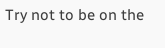Try not to be on the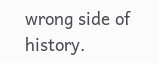wrong side of history.